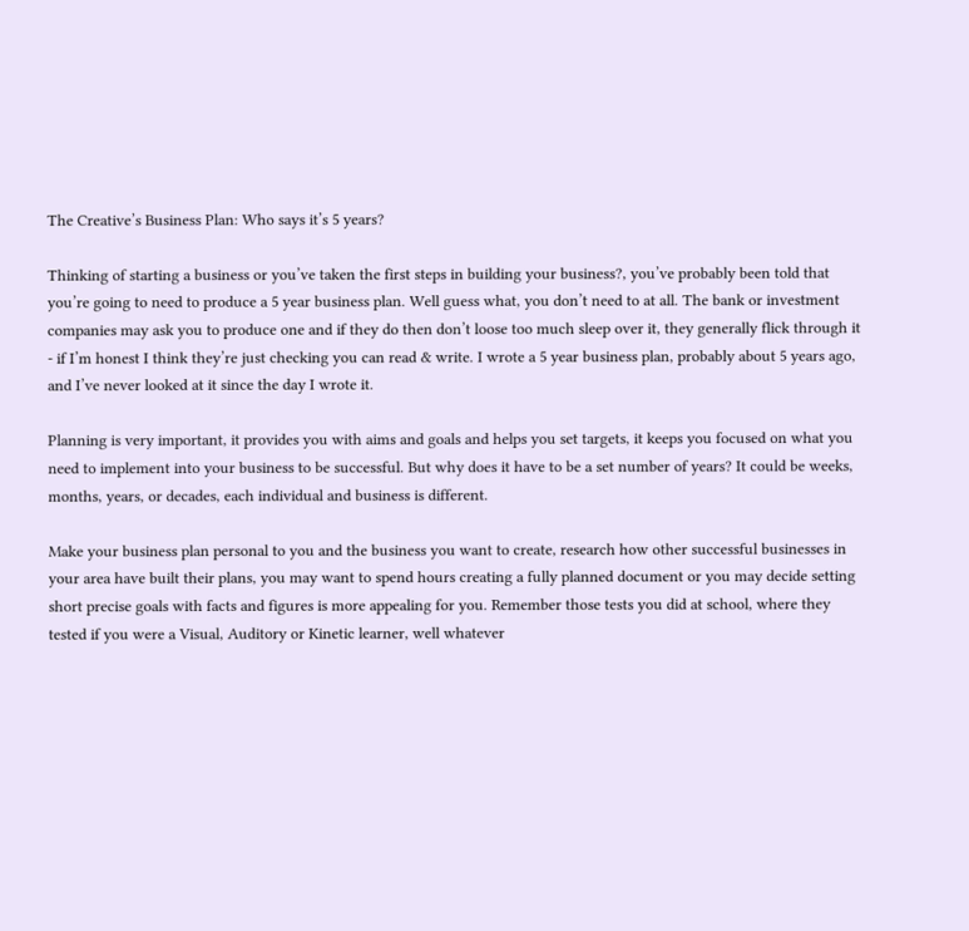The Creative’s Business Plan: Who says it’s 5 years?

Thinking of starting a business or you’ve taken the first steps in building your business?, you’ve probably been told that you’re going to need to produce a 5 year business plan. Well guess what, you don’t need to at all. The bank or investment companies may ask you to produce one and if they do then don’t loose too much sleep over it, they generally flick through it - if I’m honest I think they’re just checking you can read & write. I wrote a 5 year business plan, probably about 5 years ago, and I’ve never looked at it since the day I wrote it.

Planning is very important, it provides you with aims and goals and helps you set targets, it keeps you focused on what you need to implement into your business to be successful. But why does it have to be a set number of years? It could be weeks, months, years, or decades, each individual and business is different.

Make your business plan personal to you and the business you want to create, research how other successful businesses in your area have built their plans, you may want to spend hours creating a fully planned document or you may decide setting short precise goals with facts and figures is more appealing for you. Remember those tests you did at school, where they tested if you were a Visual, Auditory or Kinetic learner, well whatever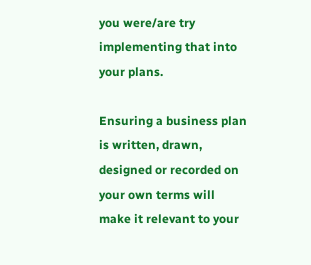you were/are try implementing that into your plans.

Ensuring a business plan is written, drawn, designed or recorded on your own terms will make it relevant to your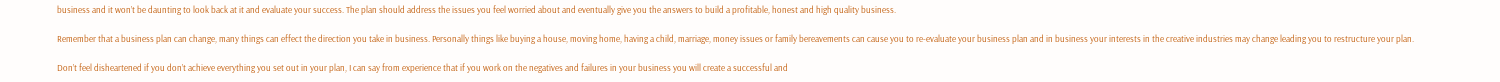business and it won’t be daunting to look back at it and evaluate your success. The plan should address the issues you feel worried about and eventually give you the answers to build a profitable, honest and high quality business.

Remember that a business plan can change, many things can effect the direction you take in business. Personally things like buying a house, moving home, having a child, marriage, money issues or family bereavements can cause you to re-evaluate your business plan and in business your interests in the creative industries may change leading you to restructure your plan.

Don’t feel disheartened if you don’t achieve everything you set out in your plan, I can say from experience that if you work on the negatives and failures in your business you will create a successful and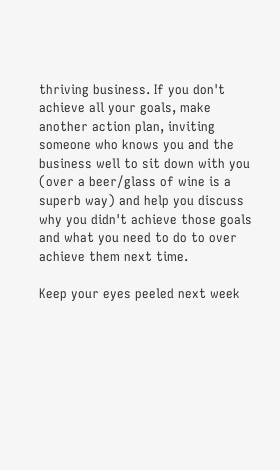thriving business. If you don't achieve all your goals, make another action plan, inviting someone who knows you and the business well to sit down with you (over a beer/glass of wine is a superb way) and help you discuss why you didn't achieve those goals and what you need to do to over achieve them next time.

Keep your eyes peeled next week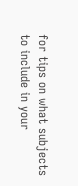for tips on what subjects to include in your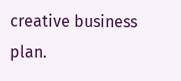creative business plan.